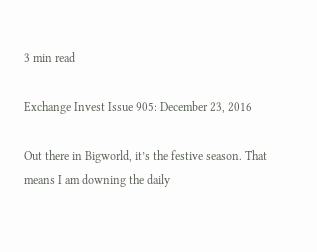3 min read

Exchange Invest Issue 905: December 23, 2016

Out there in Bigworld, it’s the festive season. That means I am downing the daily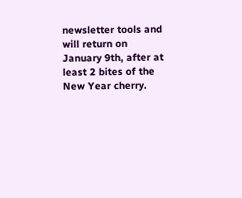newsletter tools and will return on January 9th, after at least 2 bites of the New Year cherry.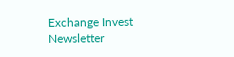Exchange Invest Newsletter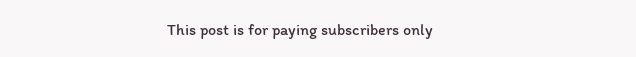This post is for paying subscribers only